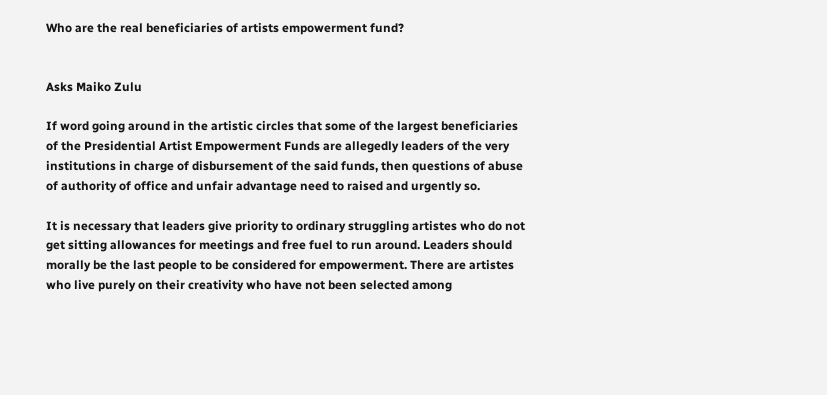Who are the real beneficiaries of artists empowerment fund?


Asks Maiko Zulu

If word going around in the artistic circles that some of the largest beneficiaries of the Presidential Artist Empowerment Funds are allegedly leaders of the very institutions in charge of disbursement of the said funds, then questions of abuse of authority of office and unfair advantage need to raised and urgently so.

It is necessary that leaders give priority to ordinary struggling artistes who do not get sitting allowances for meetings and free fuel to run around. Leaders should morally be the last people to be considered for empowerment. There are artistes who live purely on their creativity who have not been selected among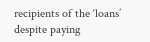recipients of the ‘loans’ despite paying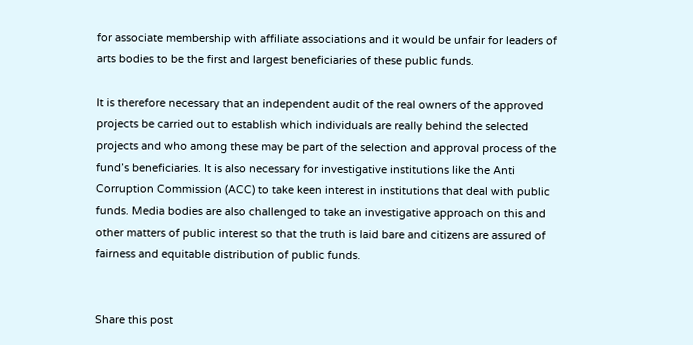for associate membership with affiliate associations and it would be unfair for leaders of arts bodies to be the first and largest beneficiaries of these public funds.

It is therefore necessary that an independent audit of the real owners of the approved projects be carried out to establish which individuals are really behind the selected projects and who among these may be part of the selection and approval process of the fund’s beneficiaries. It is also necessary for investigative institutions like the Anti Corruption Commission (ACC) to take keen interest in institutions that deal with public funds. Media bodies are also challenged to take an investigative approach on this and other matters of public interest so that the truth is laid bare and citizens are assured of fairness and equitable distribution of public funds.


Share this post